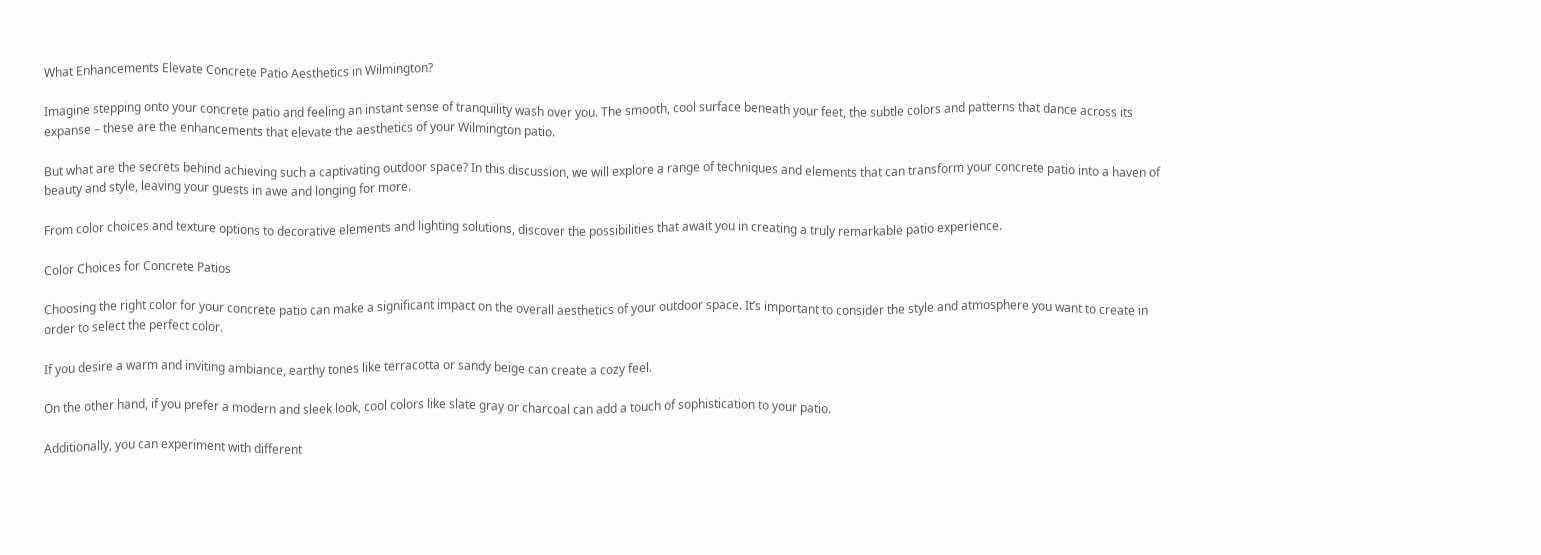What Enhancements Elevate Concrete Patio Aesthetics in Wilmington?

Imagine stepping onto your concrete patio and feeling an instant sense of tranquility wash over you. The smooth, cool surface beneath your feet, the subtle colors and patterns that dance across its expanse – these are the enhancements that elevate the aesthetics of your Wilmington patio.

But what are the secrets behind achieving such a captivating outdoor space? In this discussion, we will explore a range of techniques and elements that can transform your concrete patio into a haven of beauty and style, leaving your guests in awe and longing for more.

From color choices and texture options to decorative elements and lighting solutions, discover the possibilities that await you in creating a truly remarkable patio experience.

Color Choices for Concrete Patios

Choosing the right color for your concrete patio can make a significant impact on the overall aesthetics of your outdoor space. It’s important to consider the style and atmosphere you want to create in order to select the perfect color.

If you desire a warm and inviting ambiance, earthy tones like terracotta or sandy beige can create a cozy feel.

On the other hand, if you prefer a modern and sleek look, cool colors like slate gray or charcoal can add a touch of sophistication to your patio.

Additionally, you can experiment with different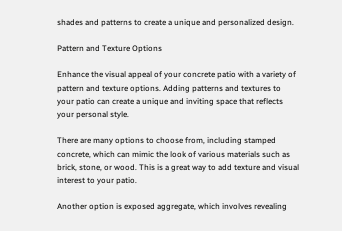shades and patterns to create a unique and personalized design.

Pattern and Texture Options

Enhance the visual appeal of your concrete patio with a variety of pattern and texture options. Adding patterns and textures to your patio can create a unique and inviting space that reflects your personal style.

There are many options to choose from, including stamped concrete, which can mimic the look of various materials such as brick, stone, or wood. This is a great way to add texture and visual interest to your patio.

Another option is exposed aggregate, which involves revealing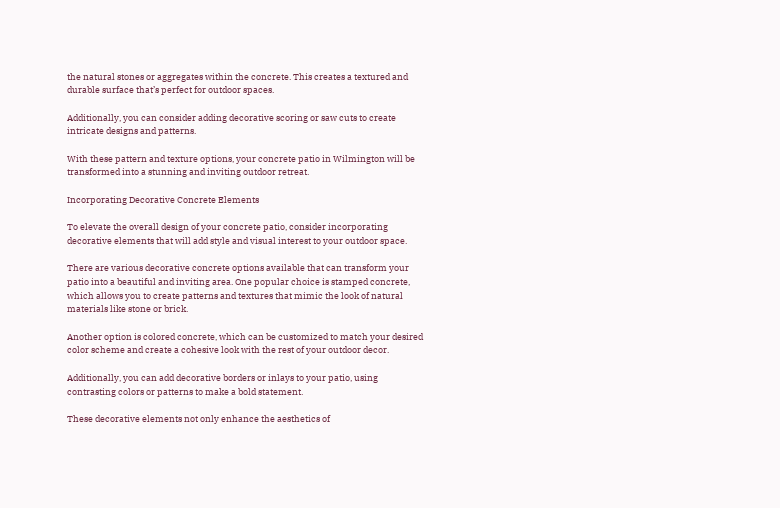the natural stones or aggregates within the concrete. This creates a textured and durable surface that’s perfect for outdoor spaces.

Additionally, you can consider adding decorative scoring or saw cuts to create intricate designs and patterns.

With these pattern and texture options, your concrete patio in Wilmington will be transformed into a stunning and inviting outdoor retreat.

Incorporating Decorative Concrete Elements

To elevate the overall design of your concrete patio, consider incorporating decorative elements that will add style and visual interest to your outdoor space.

There are various decorative concrete options available that can transform your patio into a beautiful and inviting area. One popular choice is stamped concrete, which allows you to create patterns and textures that mimic the look of natural materials like stone or brick.

Another option is colored concrete, which can be customized to match your desired color scheme and create a cohesive look with the rest of your outdoor decor.

Additionally, you can add decorative borders or inlays to your patio, using contrasting colors or patterns to make a bold statement.

These decorative elements not only enhance the aesthetics of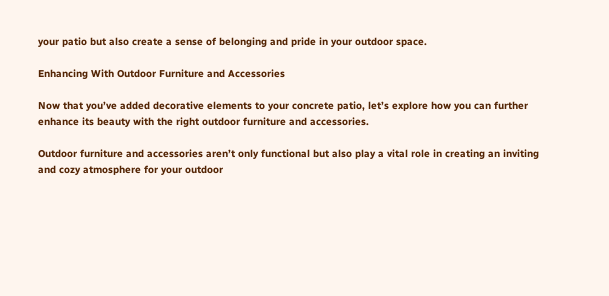your patio but also create a sense of belonging and pride in your outdoor space.

Enhancing With Outdoor Furniture and Accessories

Now that you’ve added decorative elements to your concrete patio, let’s explore how you can further enhance its beauty with the right outdoor furniture and accessories.

Outdoor furniture and accessories aren’t only functional but also play a vital role in creating an inviting and cozy atmosphere for your outdoor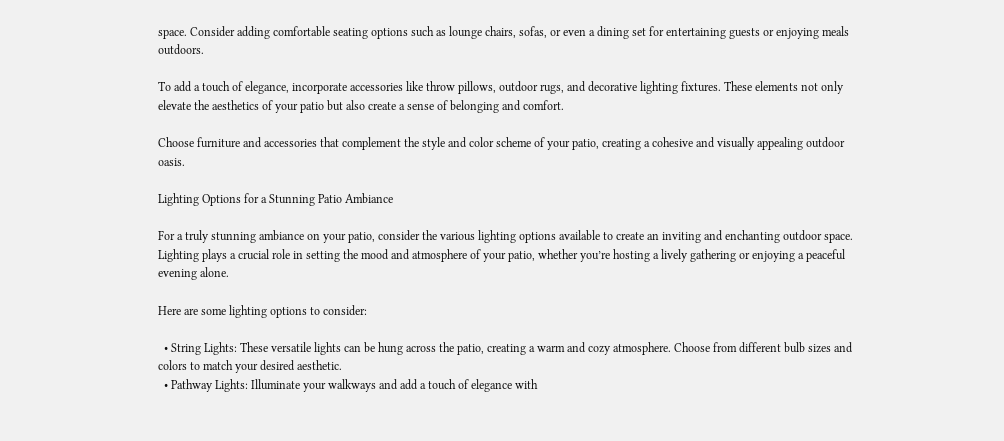space. Consider adding comfortable seating options such as lounge chairs, sofas, or even a dining set for entertaining guests or enjoying meals outdoors.

To add a touch of elegance, incorporate accessories like throw pillows, outdoor rugs, and decorative lighting fixtures. These elements not only elevate the aesthetics of your patio but also create a sense of belonging and comfort.

Choose furniture and accessories that complement the style and color scheme of your patio, creating a cohesive and visually appealing outdoor oasis.

Lighting Options for a Stunning Patio Ambiance

For a truly stunning ambiance on your patio, consider the various lighting options available to create an inviting and enchanting outdoor space. Lighting plays a crucial role in setting the mood and atmosphere of your patio, whether you’re hosting a lively gathering or enjoying a peaceful evening alone.

Here are some lighting options to consider:

  • String Lights: These versatile lights can be hung across the patio, creating a warm and cozy atmosphere. Choose from different bulb sizes and colors to match your desired aesthetic.
  • Pathway Lights: Illuminate your walkways and add a touch of elegance with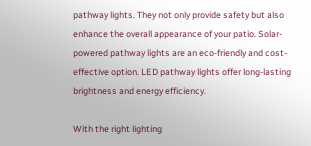pathway lights. They not only provide safety but also enhance the overall appearance of your patio. Solar-powered pathway lights are an eco-friendly and cost-effective option. LED pathway lights offer long-lasting brightness and energy efficiency.

With the right lighting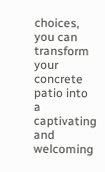choices, you can transform your concrete patio into a captivating and welcoming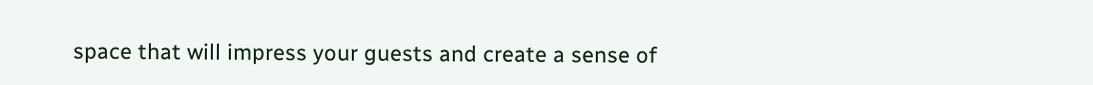space that will impress your guests and create a sense of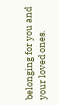belonging for you and your loved ones.